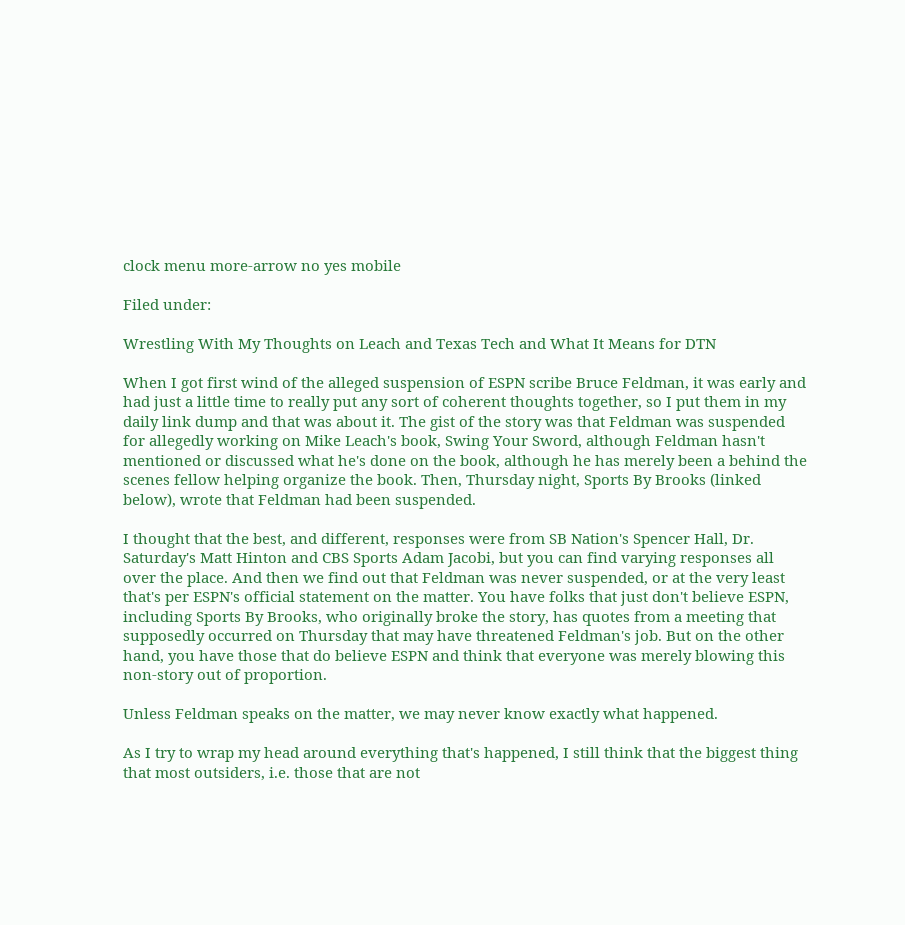clock menu more-arrow no yes mobile

Filed under:

Wrestling With My Thoughts on Leach and Texas Tech and What It Means for DTN

When I got first wind of the alleged suspension of ESPN scribe Bruce Feldman, it was early and had just a little time to really put any sort of coherent thoughts together, so I put them in my daily link dump and that was about it. The gist of the story was that Feldman was suspended for allegedly working on Mike Leach's book, Swing Your Sword, although Feldman hasn't mentioned or discussed what he's done on the book, although he has merely been a behind the scenes fellow helping organize the book. Then, Thursday night, Sports By Brooks (linked below), wrote that Feldman had been suspended.

I thought that the best, and different, responses were from SB Nation's Spencer Hall, Dr. Saturday's Matt Hinton and CBS Sports Adam Jacobi, but you can find varying responses all over the place. And then we find out that Feldman was never suspended, or at the very least that's per ESPN's official statement on the matter. You have folks that just don't believe ESPN, including Sports By Brooks, who originally broke the story, has quotes from a meeting that supposedly occurred on Thursday that may have threatened Feldman's job. But on the other hand, you have those that do believe ESPN and think that everyone was merely blowing this non-story out of proportion.

Unless Feldman speaks on the matter, we may never know exactly what happened.

As I try to wrap my head around everything that's happened, I still think that the biggest thing that most outsiders, i.e. those that are not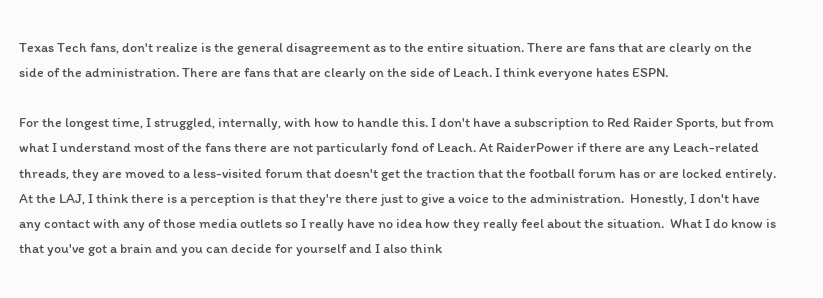Texas Tech fans, don't realize is the general disagreement as to the entire situation. There are fans that are clearly on the side of the administration. There are fans that are clearly on the side of Leach. I think everyone hates ESPN.

For the longest time, I struggled, internally, with how to handle this. I don't have a subscription to Red Raider Sports, but from what I understand most of the fans there are not particularly fond of Leach. At RaiderPower if there are any Leach-related threads, they are moved to a less-visited forum that doesn't get the traction that the football forum has or are locked entirely.  At the LAJ, I think there is a perception is that they're there just to give a voice to the administration.  Honestly, I don't have any contact with any of those media outlets so I really have no idea how they really feel about the situation.  What I do know is that you've got a brain and you can decide for yourself and I also think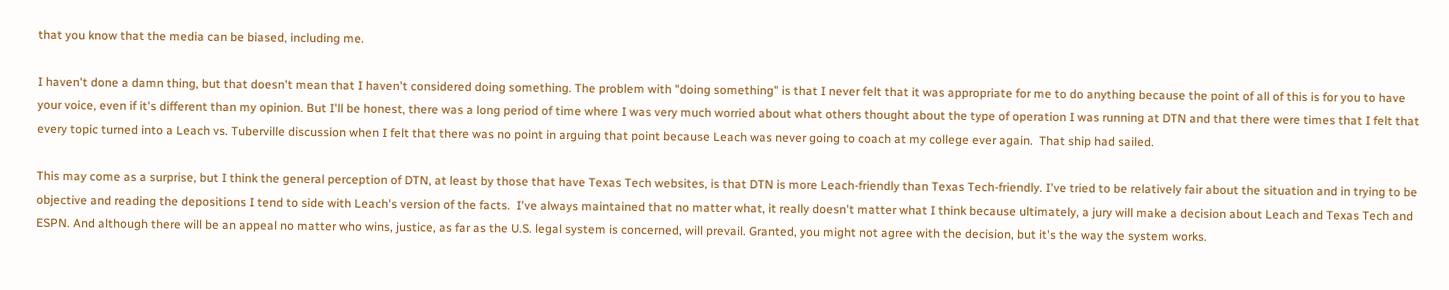that you know that the media can be biased, including me.

I haven't done a damn thing, but that doesn't mean that I haven't considered doing something. The problem with "doing something" is that I never felt that it was appropriate for me to do anything because the point of all of this is for you to have your voice, even if it's different than my opinion. But I'll be honest, there was a long period of time where I was very much worried about what others thought about the type of operation I was running at DTN and that there were times that I felt that every topic turned into a Leach vs. Tuberville discussion when I felt that there was no point in arguing that point because Leach was never going to coach at my college ever again.  That ship had sailed.

This may come as a surprise, but I think the general perception of DTN, at least by those that have Texas Tech websites, is that DTN is more Leach-friendly than Texas Tech-friendly. I've tried to be relatively fair about the situation and in trying to be objective and reading the depositions I tend to side with Leach's version of the facts.  I've always maintained that no matter what, it really doesn't matter what I think because ultimately, a jury will make a decision about Leach and Texas Tech and ESPN. And although there will be an appeal no matter who wins, justice, as far as the U.S. legal system is concerned, will prevail. Granted, you might not agree with the decision, but it's the way the system works.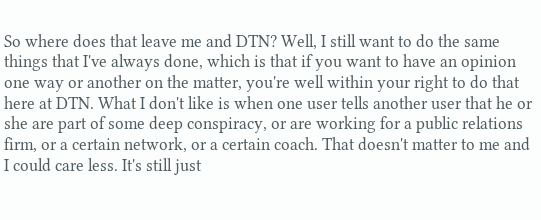So where does that leave me and DTN? Well, I still want to do the same things that I've always done, which is that if you want to have an opinion one way or another on the matter, you're well within your right to do that here at DTN. What I don't like is when one user tells another user that he or she are part of some deep conspiracy, or are working for a public relations firm, or a certain network, or a certain coach. That doesn't matter to me and I could care less. It's still just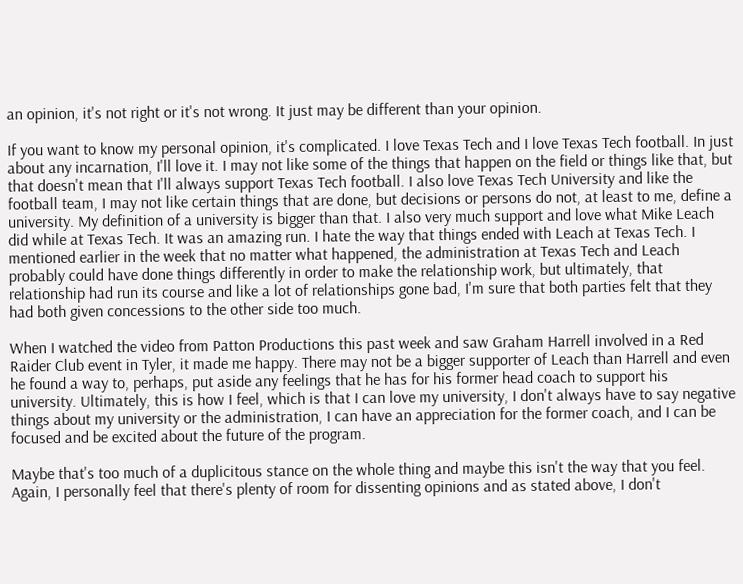an opinion, it's not right or it's not wrong. It just may be different than your opinion.

If you want to know my personal opinion, it's complicated. I love Texas Tech and I love Texas Tech football. In just about any incarnation, I'll love it. I may not like some of the things that happen on the field or things like that, but that doesn't mean that I'll always support Texas Tech football. I also love Texas Tech University and like the football team, I may not like certain things that are done, but decisions or persons do not, at least to me, define a university. My definition of a university is bigger than that. I also very much support and love what Mike Leach did while at Texas Tech. It was an amazing run. I hate the way that things ended with Leach at Texas Tech. I mentioned earlier in the week that no matter what happened, the administration at Texas Tech and Leach probably could have done things differently in order to make the relationship work, but ultimately, that relationship had run its course and like a lot of relationships gone bad, I'm sure that both parties felt that they had both given concessions to the other side too much.

When I watched the video from Patton Productions this past week and saw Graham Harrell involved in a Red Raider Club event in Tyler, it made me happy. There may not be a bigger supporter of Leach than Harrell and even he found a way to, perhaps, put aside any feelings that he has for his former head coach to support his university. Ultimately, this is how I feel, which is that I can love my university, I don't always have to say negative things about my university or the administration, I can have an appreciation for the former coach, and I can be focused and be excited about the future of the program.

Maybe that's too much of a duplicitous stance on the whole thing and maybe this isn't the way that you feel. Again, I personally feel that there's plenty of room for dissenting opinions and as stated above, I don't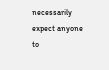necessarily expect anyone to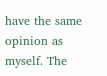have the same opinion as myself. The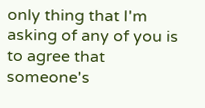only thing that I'm asking of any of you is to agree that someone's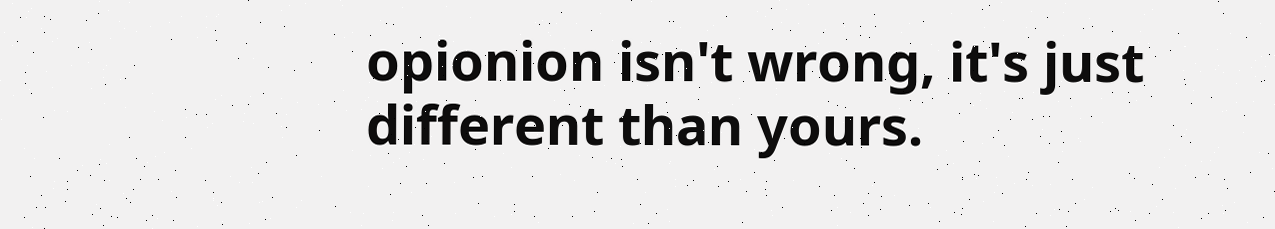opionion isn't wrong, it's just different than yours.